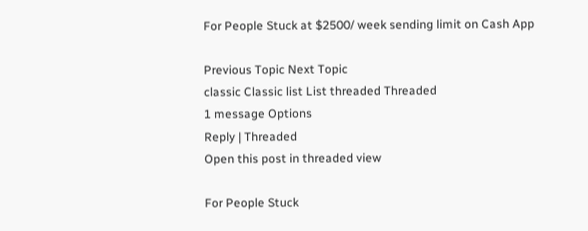For People Stuck at $2500/ week sending limit on Cash App

Previous Topic Next Topic
classic Classic list List threaded Threaded
1 message Options
Reply | Threaded
Open this post in threaded view

For People Stuck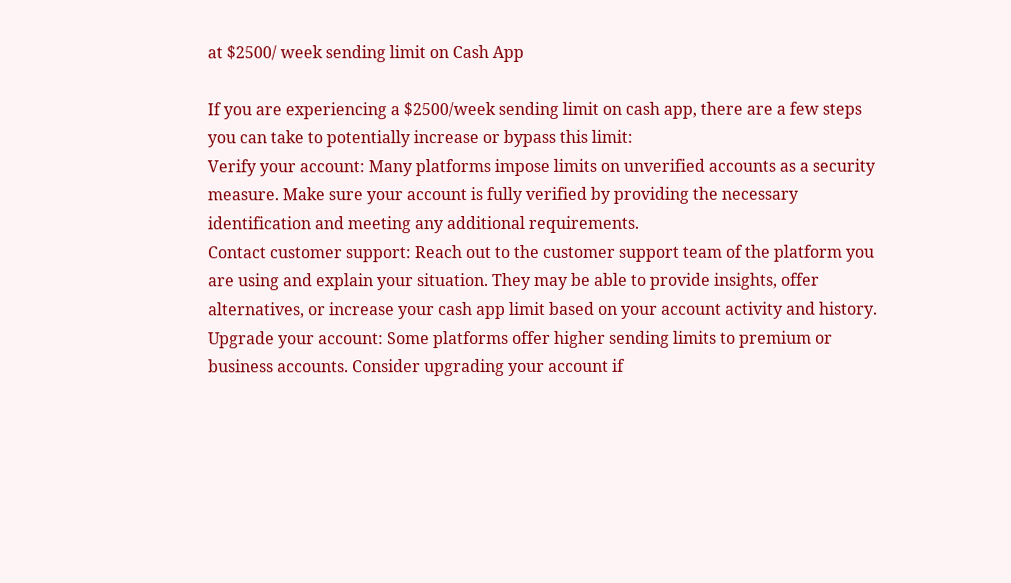at $2500/ week sending limit on Cash App

If you are experiencing a $2500/week sending limit on cash app, there are a few steps you can take to potentially increase or bypass this limit:
Verify your account: Many platforms impose limits on unverified accounts as a security measure. Make sure your account is fully verified by providing the necessary identification and meeting any additional requirements.
Contact customer support: Reach out to the customer support team of the platform you are using and explain your situation. They may be able to provide insights, offer alternatives, or increase your cash app limit based on your account activity and history.
Upgrade your account: Some platforms offer higher sending limits to premium or business accounts. Consider upgrading your account if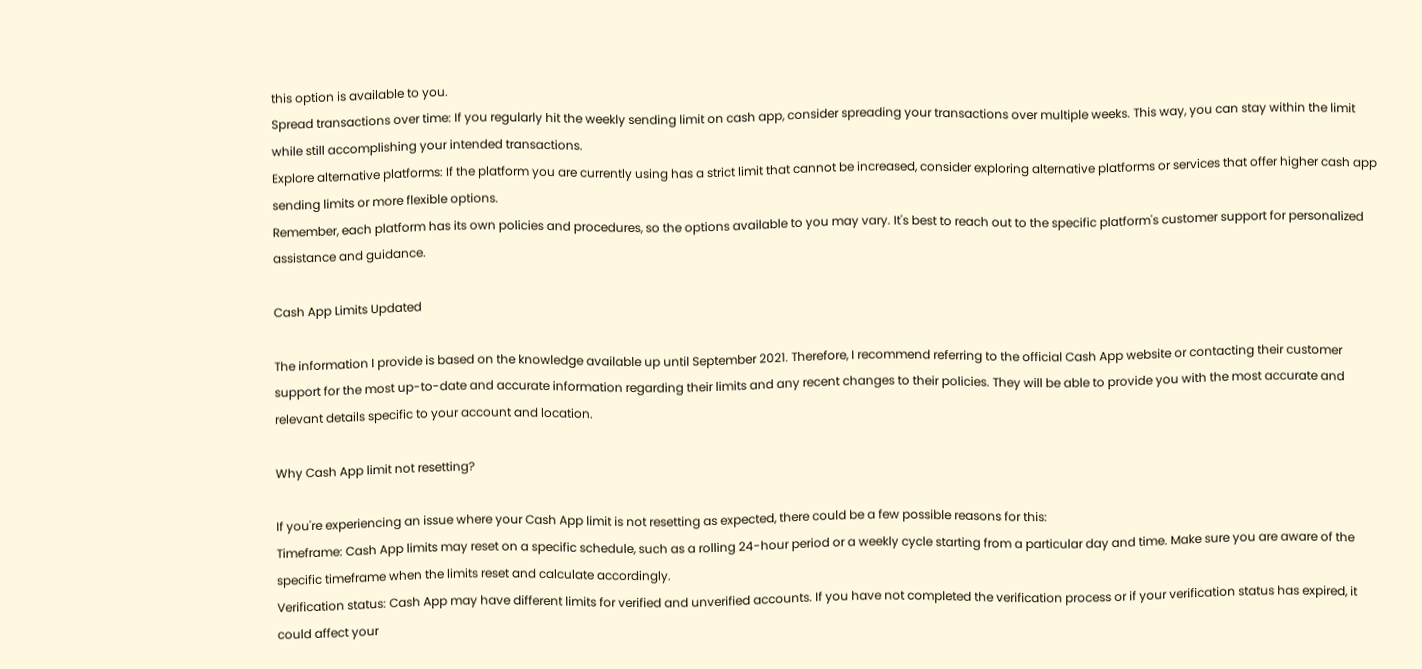this option is available to you.
Spread transactions over time: If you regularly hit the weekly sending limit on cash app, consider spreading your transactions over multiple weeks. This way, you can stay within the limit while still accomplishing your intended transactions.
Explore alternative platforms: If the platform you are currently using has a strict limit that cannot be increased, consider exploring alternative platforms or services that offer higher cash app sending limits or more flexible options.
Remember, each platform has its own policies and procedures, so the options available to you may vary. It's best to reach out to the specific platform's customer support for personalized assistance and guidance.

Cash App Limits Updated

The information I provide is based on the knowledge available up until September 2021. Therefore, I recommend referring to the official Cash App website or contacting their customer support for the most up-to-date and accurate information regarding their limits and any recent changes to their policies. They will be able to provide you with the most accurate and relevant details specific to your account and location.

Why Cash App limit not resetting?

If you're experiencing an issue where your Cash App limit is not resetting as expected, there could be a few possible reasons for this:
Timeframe: Cash App limits may reset on a specific schedule, such as a rolling 24-hour period or a weekly cycle starting from a particular day and time. Make sure you are aware of the specific timeframe when the limits reset and calculate accordingly.
Verification status: Cash App may have different limits for verified and unverified accounts. If you have not completed the verification process or if your verification status has expired, it could affect your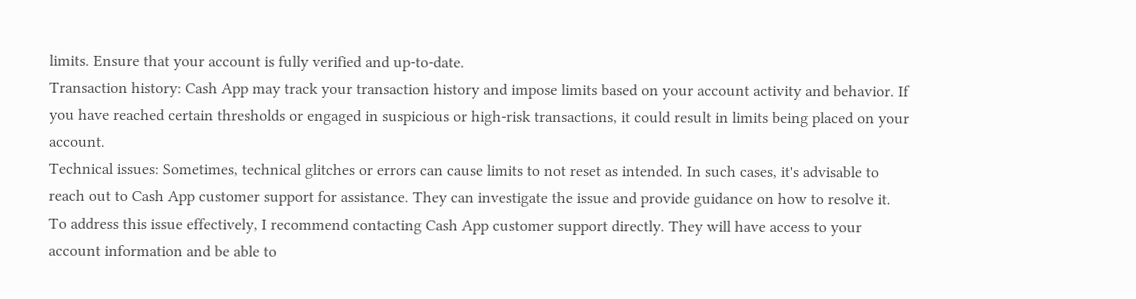limits. Ensure that your account is fully verified and up-to-date.
Transaction history: Cash App may track your transaction history and impose limits based on your account activity and behavior. If you have reached certain thresholds or engaged in suspicious or high-risk transactions, it could result in limits being placed on your account.
Technical issues: Sometimes, technical glitches or errors can cause limits to not reset as intended. In such cases, it's advisable to reach out to Cash App customer support for assistance. They can investigate the issue and provide guidance on how to resolve it.
To address this issue effectively, I recommend contacting Cash App customer support directly. They will have access to your account information and be able to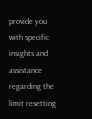provide you with specific insights and assistance regarding the limit resetting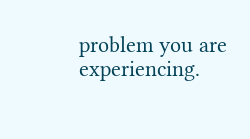problem you are experiencing.